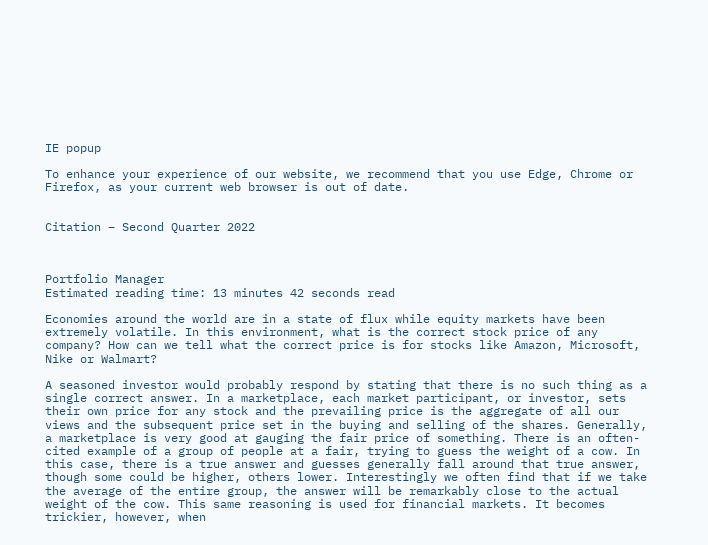IE popup

To enhance your experience of our website, we recommend that you use Edge, Chrome or Firefox, as your current web browser is out of date.


Citation – Second Quarter 2022



Portfolio Manager
Estimated reading time: 13 minutes 42 seconds read

Economies around the world are in a state of flux while equity markets have been extremely volatile. In this environment, what is the correct stock price of any company? How can we tell what the correct price is for stocks like Amazon, Microsoft, Nike or Walmart?

A seasoned investor would probably respond by stating that there is no such thing as a single correct answer. In a marketplace, each market participant, or investor, sets their own price for any stock and the prevailing price is the aggregate of all our views and the subsequent price set in the buying and selling of the shares. Generally, a marketplace is very good at gauging the fair price of something. There is an often-cited example of a group of people at a fair, trying to guess the weight of a cow. In this case, there is a true answer and guesses generally fall around that true answer, though some could be higher, others lower. Interestingly we often find that if we take the average of the entire group, the answer will be remarkably close to the actual weight of the cow. This same reasoning is used for financial markets. It becomes trickier, however, when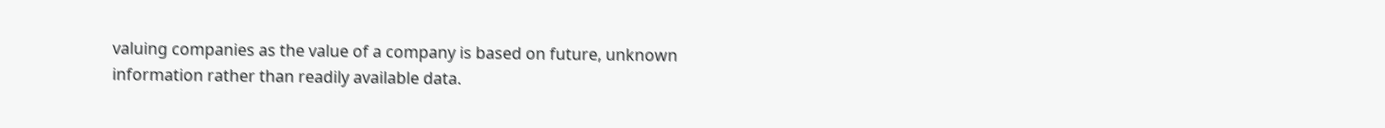valuing companies as the value of a company is based on future, unknown information rather than readily available data.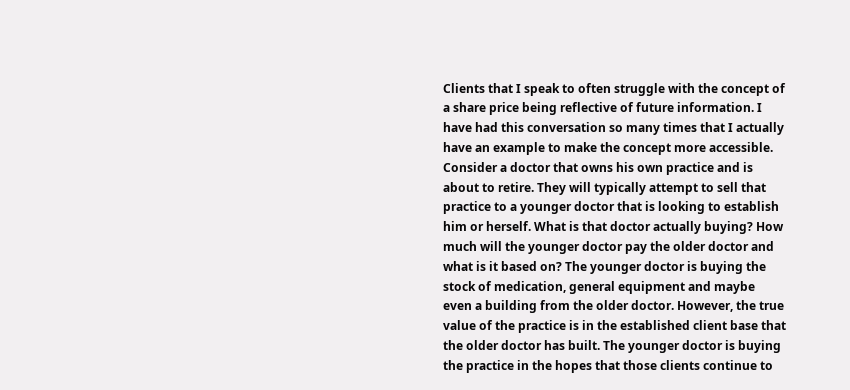Clients that I speak to often struggle with the concept of a share price being reflective of future information. I have had this conversation so many times that I actually have an example to make the concept more accessible. Consider a doctor that owns his own practice and is about to retire. They will typically attempt to sell that practice to a younger doctor that is looking to establish him or herself. What is that doctor actually buying? How much will the younger doctor pay the older doctor and what is it based on? The younger doctor is buying the stock of medication, general equipment and maybe even a building from the older doctor. However, the true value of the practice is in the established client base that the older doctor has built. The younger doctor is buying the practice in the hopes that those clients continue to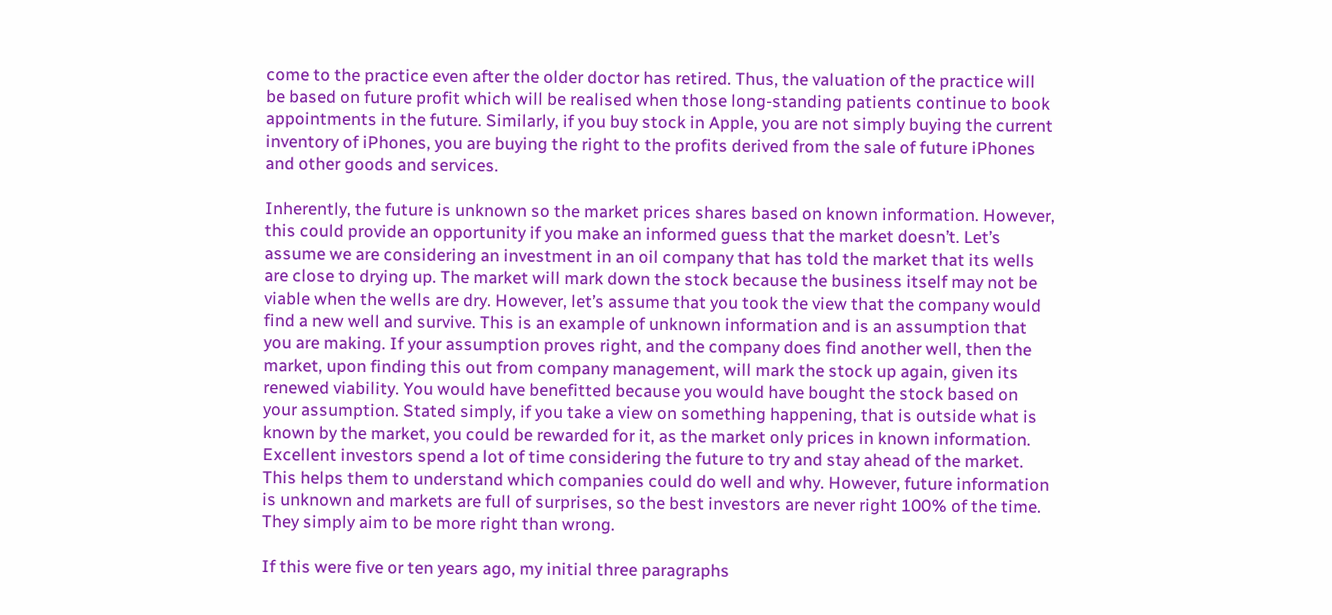come to the practice even after the older doctor has retired. Thus, the valuation of the practice will be based on future profit which will be realised when those long-standing patients continue to book appointments in the future. Similarly, if you buy stock in Apple, you are not simply buying the current inventory of iPhones, you are buying the right to the profits derived from the sale of future iPhones and other goods and services.

Inherently, the future is unknown so the market prices shares based on known information. However, this could provide an opportunity if you make an informed guess that the market doesn’t. Let’s assume we are considering an investment in an oil company that has told the market that its wells are close to drying up. The market will mark down the stock because the business itself may not be viable when the wells are dry. However, let’s assume that you took the view that the company would find a new well and survive. This is an example of unknown information and is an assumption that you are making. If your assumption proves right, and the company does find another well, then the market, upon finding this out from company management, will mark the stock up again, given its renewed viability. You would have benefitted because you would have bought the stock based on your assumption. Stated simply, if you take a view on something happening, that is outside what is known by the market, you could be rewarded for it, as the market only prices in known information. Excellent investors spend a lot of time considering the future to try and stay ahead of the market. This helps them to understand which companies could do well and why. However, future information is unknown and markets are full of surprises, so the best investors are never right 100% of the time. They simply aim to be more right than wrong.

If this were five or ten years ago, my initial three paragraphs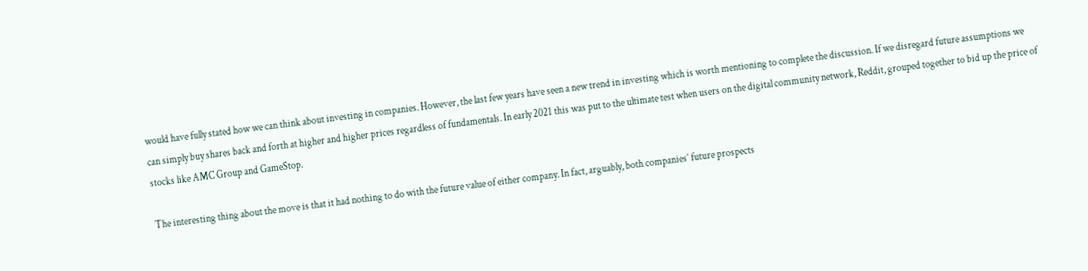would have fully stated how we can think about investing in companies. However, the last few years have seen a new trend in investing which is worth mentioning to complete the discussion. If we disregard future assumptions we can simply buy shares back and forth at higher and higher prices regardless of fundamentals. In early 2021 this was put to the ultimate test when users on the digital community network, Reddit, grouped together to bid up the price of stocks like AMC Group and GameStop.

The interesting thing about the move is that it had nothing to do with the future value of either company. In fact, arguably, both companies’ future prospects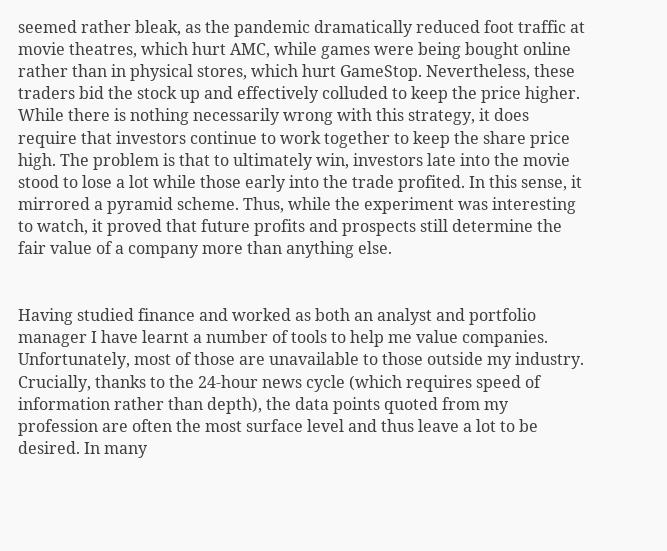seemed rather bleak, as the pandemic dramatically reduced foot traffic at movie theatres, which hurt AMC, while games were being bought online rather than in physical stores, which hurt GameStop. Nevertheless, these traders bid the stock up and effectively colluded to keep the price higher. While there is nothing necessarily wrong with this strategy, it does require that investors continue to work together to keep the share price high. The problem is that to ultimately win, investors late into the movie stood to lose a lot while those early into the trade profited. In this sense, it mirrored a pyramid scheme. Thus, while the experiment was interesting to watch, it proved that future profits and prospects still determine the fair value of a company more than anything else.


Having studied finance and worked as both an analyst and portfolio manager I have learnt a number of tools to help me value companies. Unfortunately, most of those are unavailable to those outside my industry. Crucially, thanks to the 24-hour news cycle (which requires speed of information rather than depth), the data points quoted from my profession are often the most surface level and thus leave a lot to be desired. In many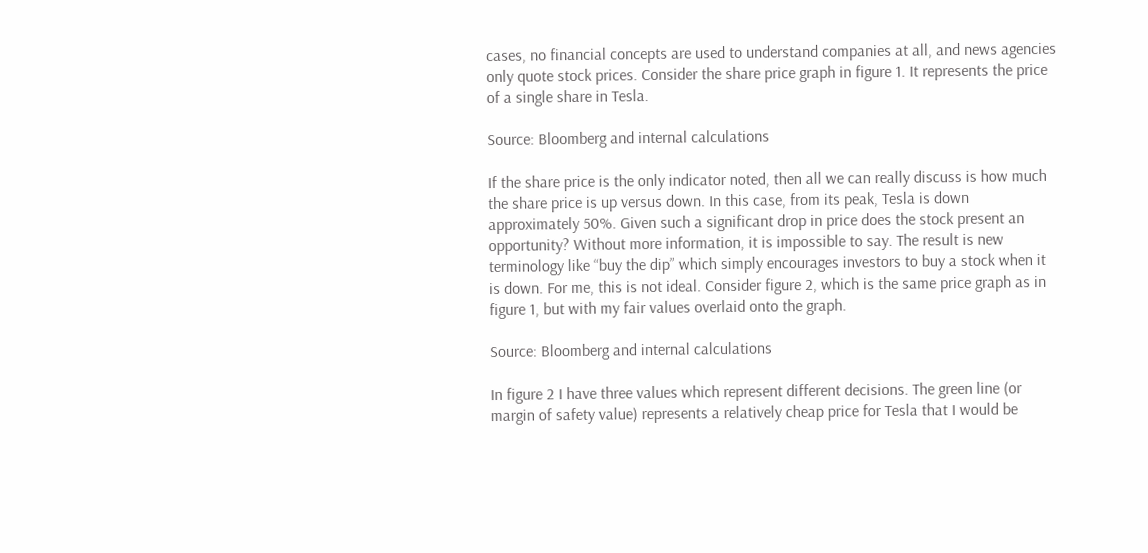cases, no financial concepts are used to understand companies at all, and news agencies only quote stock prices. Consider the share price graph in figure 1. It represents the price of a single share in Tesla.

Source: Bloomberg and internal calculations

If the share price is the only indicator noted, then all we can really discuss is how much the share price is up versus down. In this case, from its peak, Tesla is down approximately 50%. Given such a significant drop in price does the stock present an opportunity? Without more information, it is impossible to say. The result is new terminology like “buy the dip” which simply encourages investors to buy a stock when it is down. For me, this is not ideal. Consider figure 2, which is the same price graph as in figure 1, but with my fair values overlaid onto the graph.

Source: Bloomberg and internal calculations

In figure 2 I have three values which represent different decisions. The green line (or margin of safety value) represents a relatively cheap price for Tesla that I would be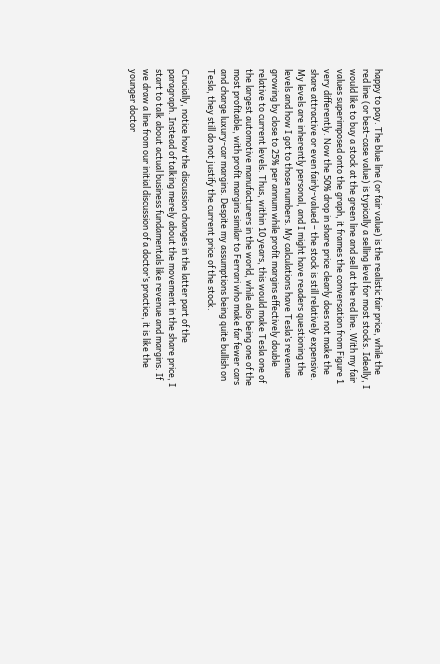happy to pay. The blue line (or fair value) is the realistic fair price, while the red line (or best-case value) is typically a selling level for most stocks. Ideally, I would like to buy a stock at the green line and sell at the red line. With my fair values superimposed onto the graph, it frames the conversation from Figure 1 very differently. Now the 50% drop in share price clearly does not make the share attractive or even fairly-valued – the stock is still relatively expensive. My levels are inherently personal, and I might have readers questioning the levels and how I got to those numbers. My calculations have Tesla’s revenue growing by close to 25% per annum while profit margins effectively double relative to current levels. Thus, within 10 years, this would make Tesla one of the largest automotive manufacturers in the world, while also being one of the most profitable, with profit margins similar to Ferrari who make far fewer cars and charge luxury-car margins. Despite my assumptions being quite bullish on Tesla, they still do not justify the current price of the stock.

Crucially, notice how the discussion changes in the latter part of the paragraph. Instead of talking merely about the movement in the share price, I start to talk about actual business fundamentals like revenue and margins. If we draw a line from our initial discussion of a doctor’s practice, it is like the younger doctor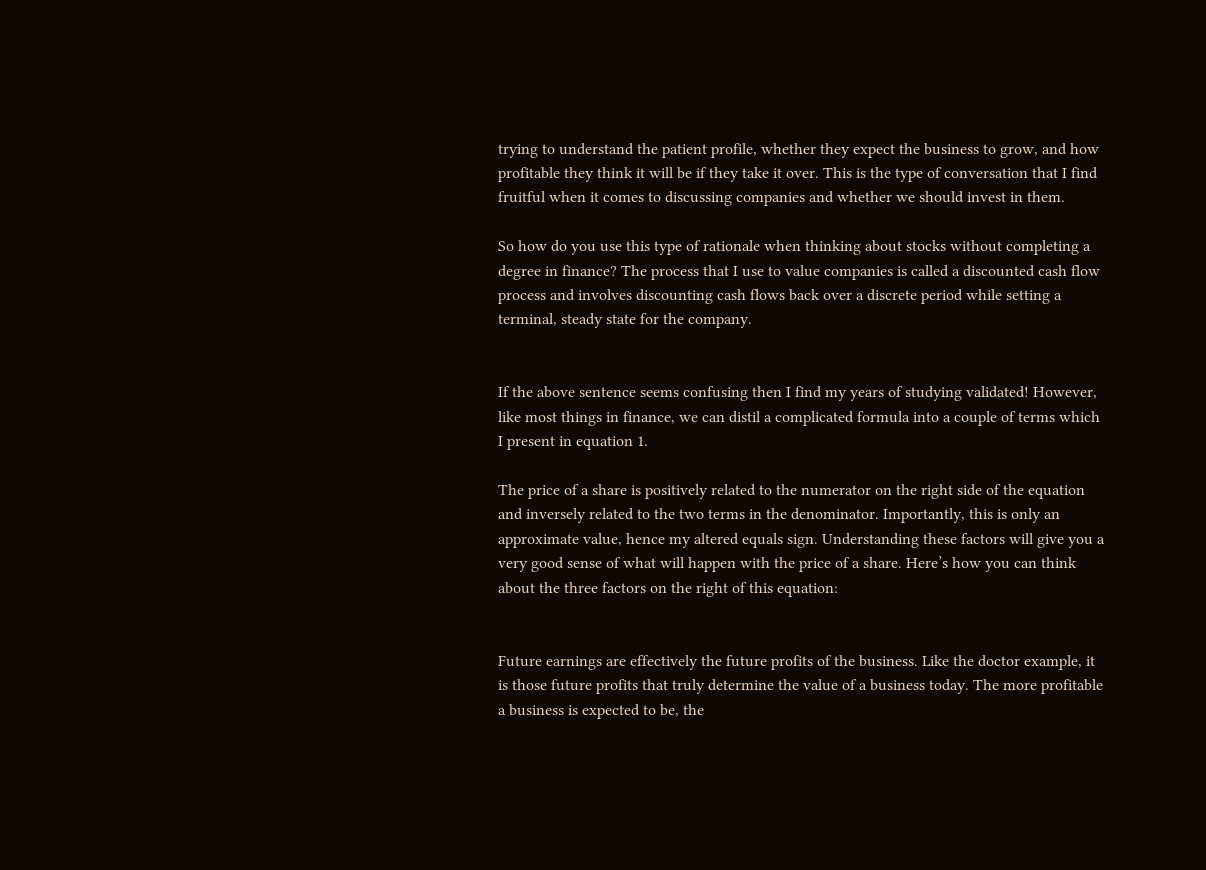trying to understand the patient profile, whether they expect the business to grow, and how profitable they think it will be if they take it over. This is the type of conversation that I find fruitful when it comes to discussing companies and whether we should invest in them.

So how do you use this type of rationale when thinking about stocks without completing a degree in finance? The process that I use to value companies is called a discounted cash flow process and involves discounting cash flows back over a discrete period while setting a terminal, steady state for the company.


If the above sentence seems confusing then I find my years of studying validated! However, like most things in finance, we can distil a complicated formula into a couple of terms which I present in equation 1.

The price of a share is positively related to the numerator on the right side of the equation and inversely related to the two terms in the denominator. Importantly, this is only an approximate value, hence my altered equals sign. Understanding these factors will give you a very good sense of what will happen with the price of a share. Here’s how you can think about the three factors on the right of this equation:


Future earnings are effectively the future profits of the business. Like the doctor example, it is those future profits that truly determine the value of a business today. The more profitable a business is expected to be, the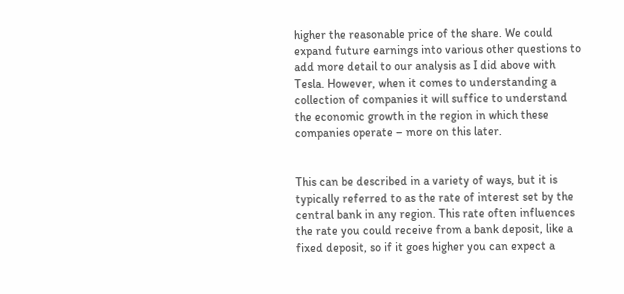higher the reasonable price of the share. We could expand future earnings into various other questions to add more detail to our analysis as I did above with Tesla. However, when it comes to understanding a collection of companies it will suffice to understand the economic growth in the region in which these companies operate – more on this later.


This can be described in a variety of ways, but it is typically referred to as the rate of interest set by the central bank in any region. This rate often influences the rate you could receive from a bank deposit, like a fixed deposit, so if it goes higher you can expect a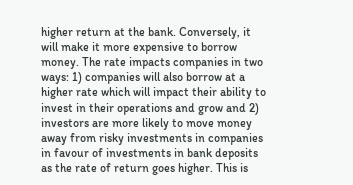higher return at the bank. Conversely, it will make it more expensive to borrow money. The rate impacts companies in two ways: 1) companies will also borrow at a higher rate which will impact their ability to invest in their operations and grow and 2) investors are more likely to move money away from risky investments in companies in favour of investments in bank deposits as the rate of return goes higher. This is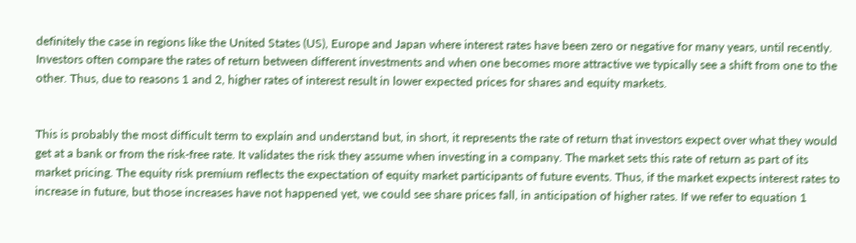definitely the case in regions like the United States (US), Europe and Japan where interest rates have been zero or negative for many years, until recently. Investors often compare the rates of return between different investments and when one becomes more attractive we typically see a shift from one to the other. Thus, due to reasons 1 and 2, higher rates of interest result in lower expected prices for shares and equity markets.


This is probably the most difficult term to explain and understand but, in short, it represents the rate of return that investors expect over what they would get at a bank or from the risk-free rate. It validates the risk they assume when investing in a company. The market sets this rate of return as part of its market pricing. The equity risk premium reflects the expectation of equity market participants of future events. Thus, if the market expects interest rates to increase in future, but those increases have not happened yet, we could see share prices fall, in anticipation of higher rates. If we refer to equation 1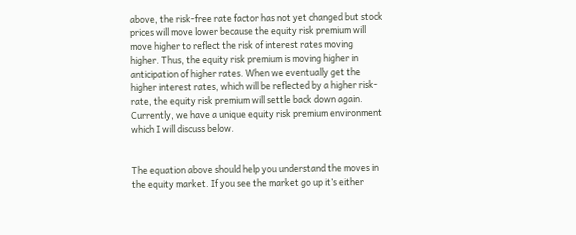above, the risk-free rate factor has not yet changed but stock prices will move lower because the equity risk premium will move higher to reflect the risk of interest rates moving higher. Thus, the equity risk premium is moving higher in anticipation of higher rates. When we eventually get the higher interest rates, which will be reflected by a higher risk-rate, the equity risk premium will settle back down again. Currently, we have a unique equity risk premium environment which I will discuss below.


The equation above should help you understand the moves in the equity market. If you see the market go up it’s either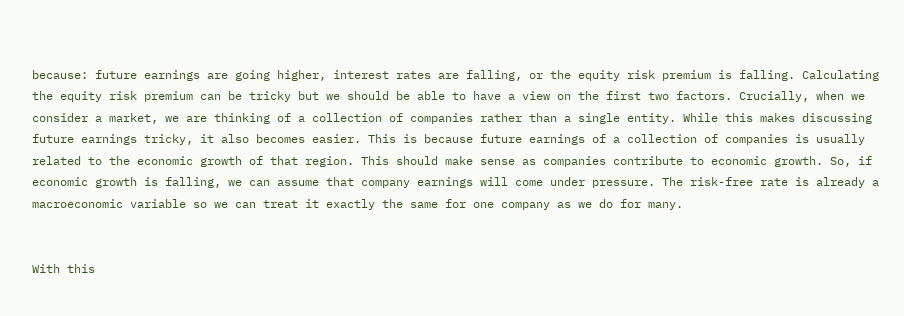because: future earnings are going higher, interest rates are falling, or the equity risk premium is falling. Calculating the equity risk premium can be tricky but we should be able to have a view on the first two factors. Crucially, when we consider a market, we are thinking of a collection of companies rather than a single entity. While this makes discussing future earnings tricky, it also becomes easier. This is because future earnings of a collection of companies is usually related to the economic growth of that region. This should make sense as companies contribute to economic growth. So, if economic growth is falling, we can assume that company earnings will come under pressure. The risk-free rate is already a macroeconomic variable so we can treat it exactly the same for one company as we do for many.


With this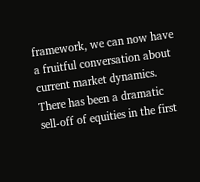framework, we can now have a fruitful conversation about current market dynamics. There has been a dramatic sell-off of equities in the first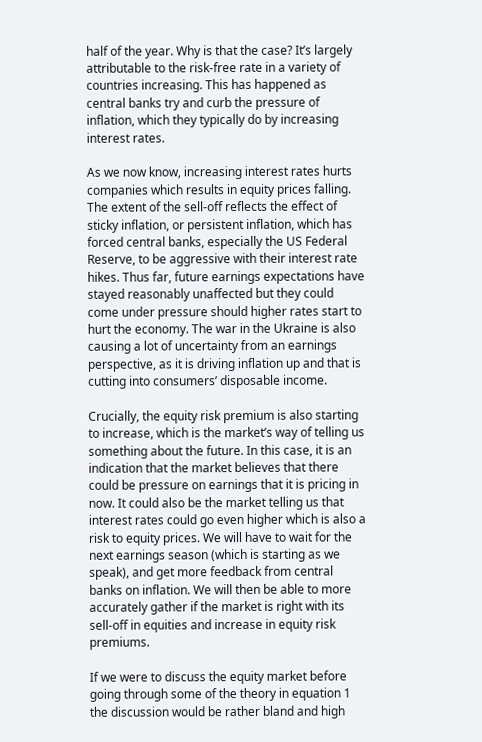half of the year. Why is that the case? It’s largely attributable to the risk-free rate in a variety of countries increasing. This has happened as central banks try and curb the pressure of inflation, which they typically do by increasing interest rates.

As we now know, increasing interest rates hurts companies which results in equity prices falling. The extent of the sell-off reflects the effect of sticky inflation, or persistent inflation, which has forced central banks, especially the US Federal Reserve, to be aggressive with their interest rate hikes. Thus far, future earnings expectations have stayed reasonably unaffected but they could come under pressure should higher rates start to hurt the economy. The war in the Ukraine is also causing a lot of uncertainty from an earnings perspective, as it is driving inflation up and that is cutting into consumers’ disposable income.

Crucially, the equity risk premium is also starting to increase, which is the market’s way of telling us something about the future. In this case, it is an indication that the market believes that there could be pressure on earnings that it is pricing in now. It could also be the market telling us that interest rates could go even higher which is also a risk to equity prices. We will have to wait for the next earnings season (which is starting as we speak), and get more feedback from central banks on inflation. We will then be able to more accurately gather if the market is right with its sell-off in equities and increase in equity risk premiums.

If we were to discuss the equity market before going through some of the theory in equation 1 the discussion would be rather bland and high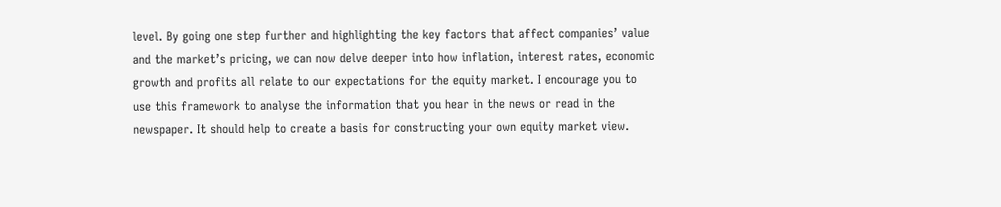level. By going one step further and highlighting the key factors that affect companies’ value and the market’s pricing, we can now delve deeper into how inflation, interest rates, economic growth and profits all relate to our expectations for the equity market. I encourage you to use this framework to analyse the information that you hear in the news or read in the newspaper. It should help to create a basis for constructing your own equity market view.